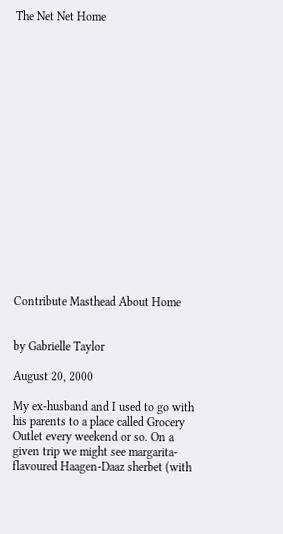The Net Net Home


















Contribute Masthead About Home


by Gabrielle Taylor

August 20, 2000

My ex-husband and I used to go with his parents to a place called Grocery Outlet every weekend or so. On a given trip we might see margarita-flavoured Haagen-Daaz sherbet (with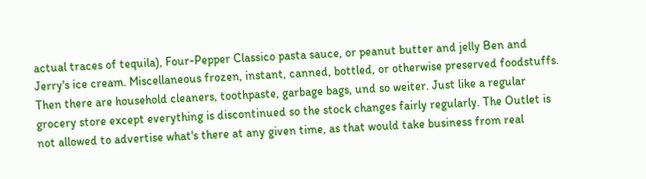actual traces of tequila), Four-Pepper Classico pasta sauce, or peanut butter and jelly Ben and Jerry's ice cream. Miscellaneous frozen, instant, canned, bottled, or otherwise preserved foodstuffs. Then there are household cleaners, toothpaste, garbage bags, und so weiter. Just like a regular grocery store except everything is discontinued so the stock changes fairly regularly. The Outlet is not allowed to advertise what's there at any given time, as that would take business from real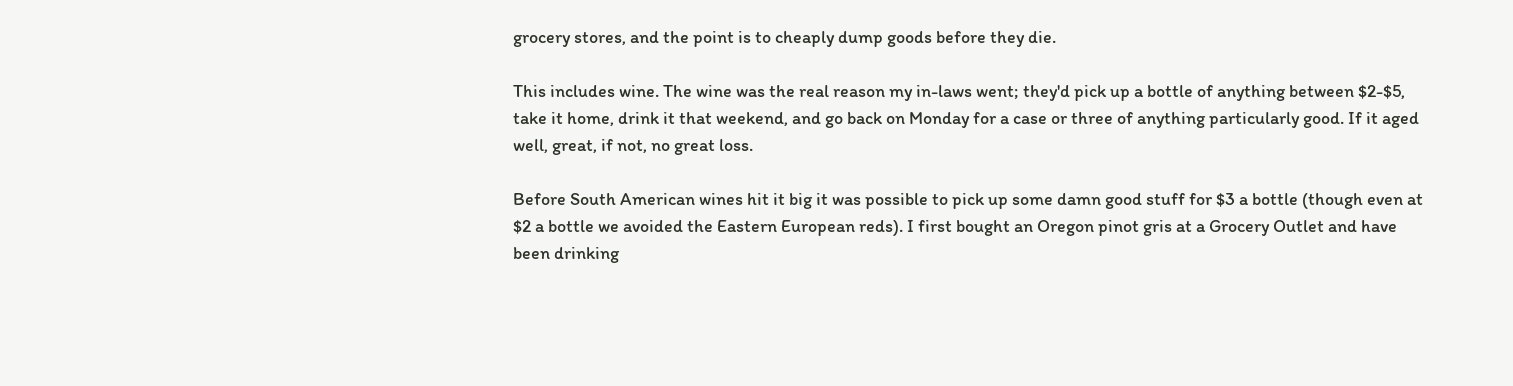grocery stores, and the point is to cheaply dump goods before they die.

This includes wine. The wine was the real reason my in-laws went; they'd pick up a bottle of anything between $2-$5, take it home, drink it that weekend, and go back on Monday for a case or three of anything particularly good. If it aged well, great, if not, no great loss.

Before South American wines hit it big it was possible to pick up some damn good stuff for $3 a bottle (though even at $2 a bottle we avoided the Eastern European reds). I first bought an Oregon pinot gris at a Grocery Outlet and have been drinking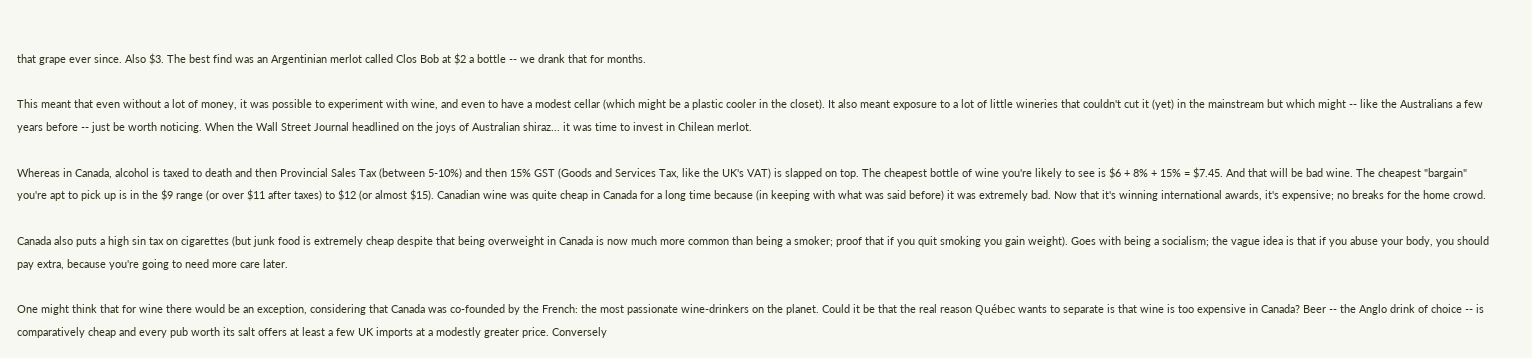that grape ever since. Also $3. The best find was an Argentinian merlot called Clos Bob at $2 a bottle -- we drank that for months.

This meant that even without a lot of money, it was possible to experiment with wine, and even to have a modest cellar (which might be a plastic cooler in the closet). It also meant exposure to a lot of little wineries that couldn't cut it (yet) in the mainstream but which might -- like the Australians a few years before -- just be worth noticing. When the Wall Street Journal headlined on the joys of Australian shiraz... it was time to invest in Chilean merlot.

Whereas in Canada, alcohol is taxed to death and then Provincial Sales Tax (between 5-10%) and then 15% GST (Goods and Services Tax, like the UK's VAT) is slapped on top. The cheapest bottle of wine you're likely to see is $6 + 8% + 15% = $7.45. And that will be bad wine. The cheapest "bargain" you're apt to pick up is in the $9 range (or over $11 after taxes) to $12 (or almost $15). Canadian wine was quite cheap in Canada for a long time because (in keeping with what was said before) it was extremely bad. Now that it's winning international awards, it's expensive; no breaks for the home crowd.

Canada also puts a high sin tax on cigarettes (but junk food is extremely cheap despite that being overweight in Canada is now much more common than being a smoker; proof that if you quit smoking you gain weight). Goes with being a socialism; the vague idea is that if you abuse your body, you should pay extra, because you're going to need more care later.

One might think that for wine there would be an exception, considering that Canada was co-founded by the French: the most passionate wine-drinkers on the planet. Could it be that the real reason Québec wants to separate is that wine is too expensive in Canada? Beer -- the Anglo drink of choice -- is comparatively cheap and every pub worth its salt offers at least a few UK imports at a modestly greater price. Conversely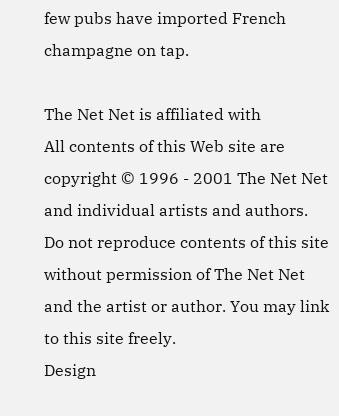few pubs have imported French champagne on tap.

The Net Net is affiliated with
All contents of this Web site are copyright © 1996 - 2001 The Net Net and individual artists and authors. Do not reproduce contents of this site without permission of The Net Net and the artist or author. You may link to this site freely.
Design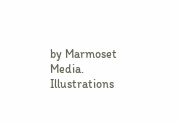by Marmoset Media. Illustrations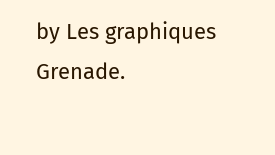by Les graphiques Grenade.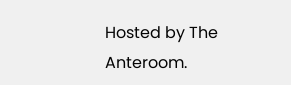Hosted by The Anteroom.